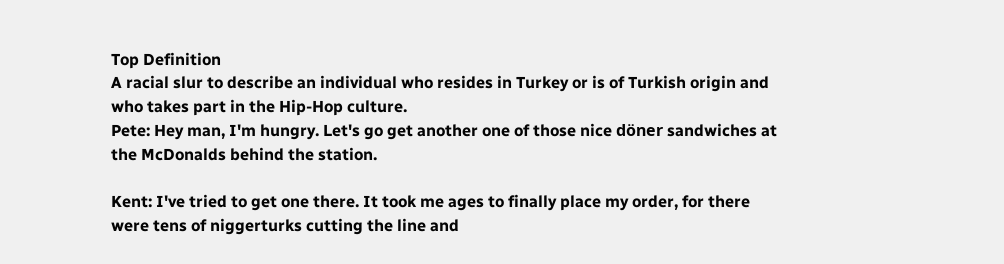Top Definition
A racial slur to describe an individual who resides in Turkey or is of Turkish origin and who takes part in the Hip-Hop culture.
Pete: Hey man, I'm hungry. Let's go get another one of those nice döner sandwiches at the McDonalds behind the station.

Kent: I've tried to get one there. It took me ages to finally place my order, for there were tens of niggerturks cutting the line and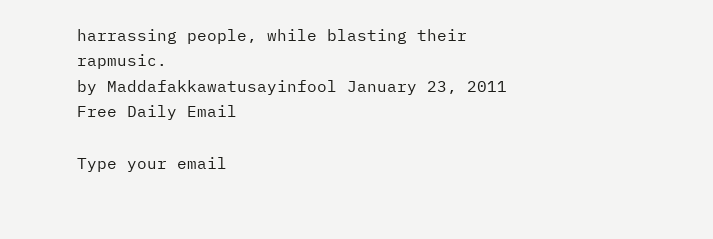harrassing people, while blasting their rapmusic.
by Maddafakkawatusayinfool January 23, 2011
Free Daily Email

Type your email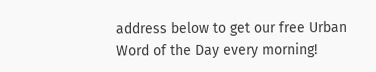address below to get our free Urban Word of the Day every morning!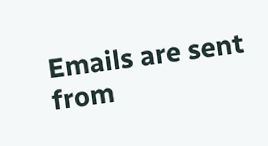Emails are sent from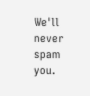We'll never spam you.